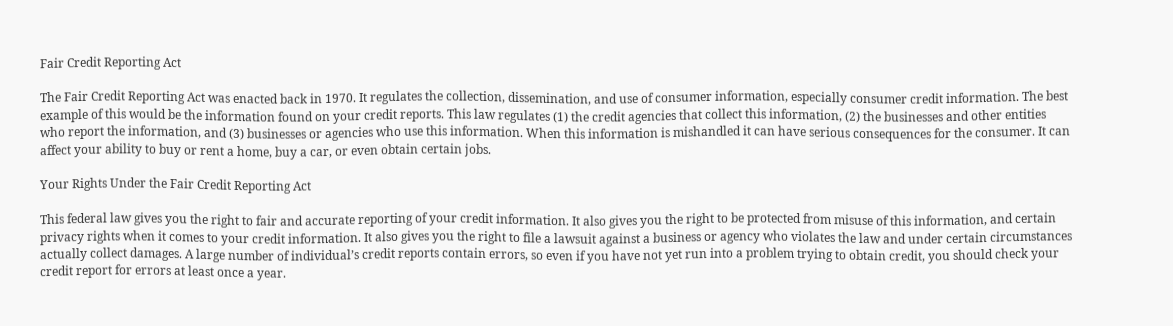Fair Credit Reporting Act

The Fair Credit Reporting Act was enacted back in 1970. It regulates the collection, dissemination, and use of consumer information, especially consumer credit information. The best example of this would be the information found on your credit reports. This law regulates (1) the credit agencies that collect this information, (2) the businesses and other entities who report the information, and (3) businesses or agencies who use this information. When this information is mishandled it can have serious consequences for the consumer. It can affect your ability to buy or rent a home, buy a car, or even obtain certain jobs.

Your Rights Under the Fair Credit Reporting Act

This federal law gives you the right to fair and accurate reporting of your credit information. It also gives you the right to be protected from misuse of this information, and certain privacy rights when it comes to your credit information. It also gives you the right to file a lawsuit against a business or agency who violates the law and under certain circumstances actually collect damages. A large number of individual’s credit reports contain errors, so even if you have not yet run into a problem trying to obtain credit, you should check your credit report for errors at least once a year.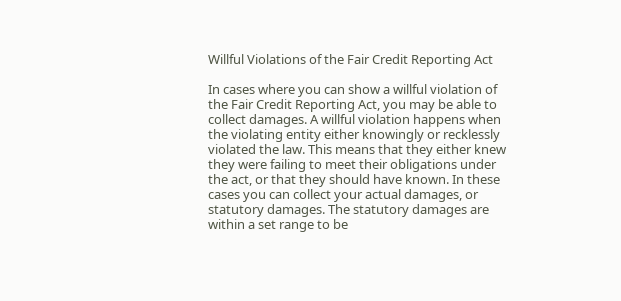Willful Violations of the Fair Credit Reporting Act

In cases where you can show a willful violation of the Fair Credit Reporting Act, you may be able to collect damages. A willful violation happens when the violating entity either knowingly or recklessly violated the law. This means that they either knew they were failing to meet their obligations under the act, or that they should have known. In these cases you can collect your actual damages, or statutory damages. The statutory damages are within a set range to be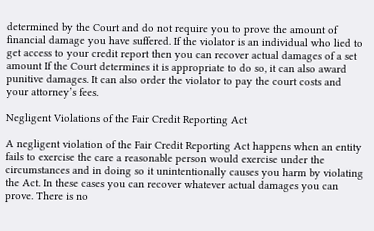determined by the Court and do not require you to prove the amount of financial damage you have suffered. If the violator is an individual who lied to get access to your credit report then you can recover actual damages of a set amount If the Court determines it is appropriate to do so, it can also award punitive damages. It can also order the violator to pay the court costs and your attorney’s fees.

Negligent Violations of the Fair Credit Reporting Act

A negligent violation of the Fair Credit Reporting Act happens when an entity fails to exercise the care a reasonable person would exercise under the circumstances and in doing so it unintentionally causes you harm by violating the Act. In these cases you can recover whatever actual damages you can prove. There is no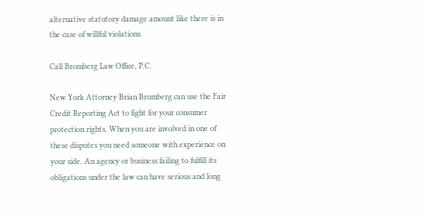alternative statutory damage amount like there is in the case of willful violations.

Call Bromberg Law Office, P.C.

New York Attorney Brian Bromberg can use the Fair Credit Reporting Act to fight for your consumer protection rights. When you are involved in one of these disputes you need someone with experience on your side. An agency or business failing to fulfill its obligations under the law can have serious and long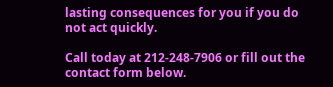lasting consequences for you if you do not act quickly.

Call today at 212-248-7906 or fill out the contact form below.